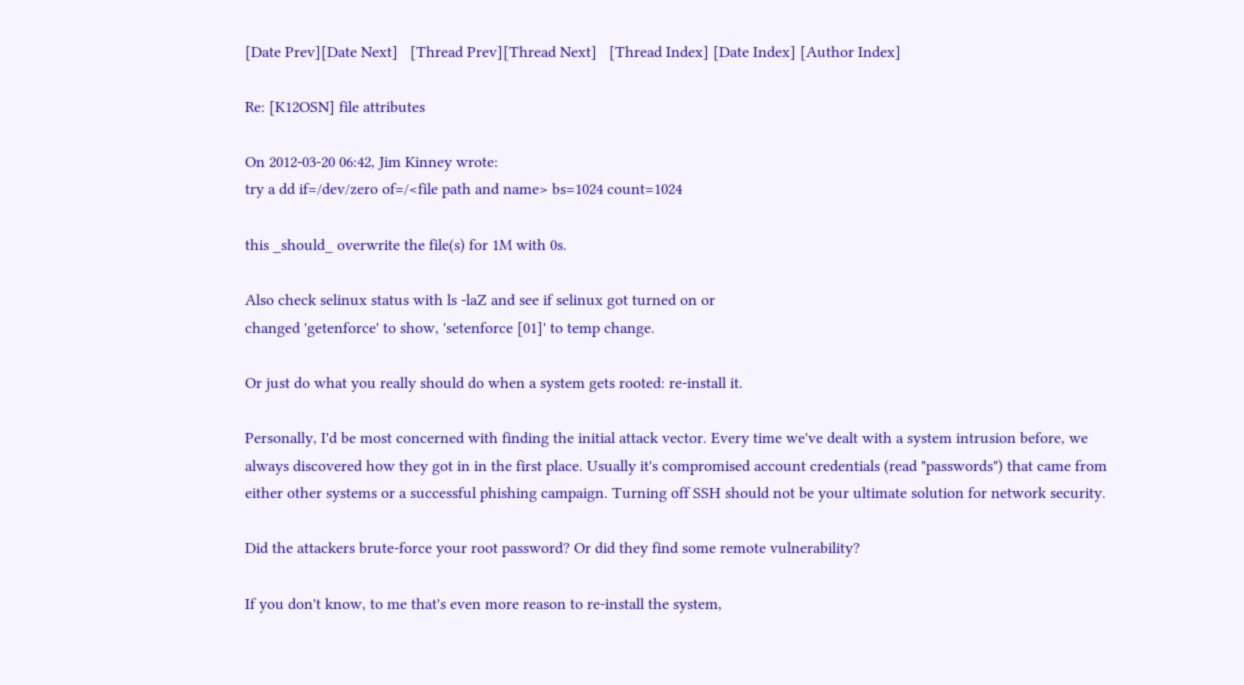[Date Prev][Date Next]   [Thread Prev][Thread Next]   [Thread Index] [Date Index] [Author Index]

Re: [K12OSN] file attributes

On 2012-03-20 06:42, Jim Kinney wrote:
try a dd if=/dev/zero of=/<file path and name> bs=1024 count=1024

this _should_ overwrite the file(s) for 1M with 0s.

Also check selinux status with ls -laZ and see if selinux got turned on or
changed 'getenforce' to show, 'setenforce [01]' to temp change.

Or just do what you really should do when a system gets rooted: re-install it.

Personally, I'd be most concerned with finding the initial attack vector. Every time we've dealt with a system intrusion before, we always discovered how they got in in the first place. Usually it's compromised account credentials (read "passwords") that came from either other systems or a successful phishing campaign. Turning off SSH should not be your ultimate solution for network security.

Did the attackers brute-force your root password? Or did they find some remote vulnerability?

If you don't know, to me that's even more reason to re-install the system,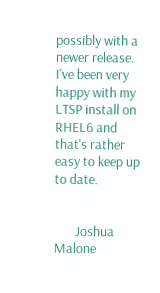possibly with a newer release. I've been very happy with my LTSP install on RHEL6 and that's rather easy to keep up to date.


       Joshua Malone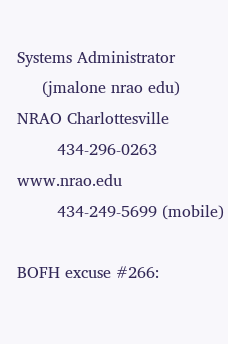Systems Administrator
     (jmalone nrao edu)    NRAO Charlottesville
        434-296-0263           www.nrao.edu
        434-249-5699 (mobile)

BOFH excuse #266: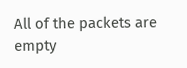All of the packets are empty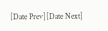[Date Prev][Date Next]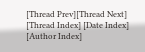[Thread Prev][Thread Next]   [Thread Index] [Date Index] [Author Index]